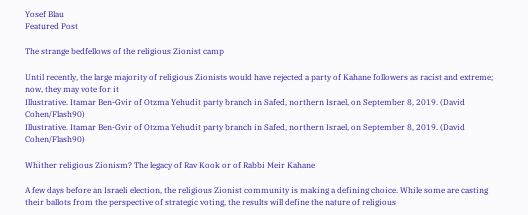Yosef Blau
Featured Post

The strange bedfellows of the religious Zionist camp

Until recently, the large majority of religious Zionists would have rejected a party of Kahane followers as racist and extreme; now, they may vote for it
Illustrative. Itamar Ben-Gvir of Otzma Yehudit party branch in Safed, northern Israel, on September 8, 2019. (David Cohen/Flash90)
Illustrative. Itamar Ben-Gvir of Otzma Yehudit party branch in Safed, northern Israel, on September 8, 2019. (David Cohen/Flash90)

Whither religious Zionism? The legacy of Rav Kook or of Rabbi Meir Kahane

A few days before an Israeli election, the religious Zionist community is making a defining choice. While some are casting their ballots from the perspective of strategic voting, the results will define the nature of religious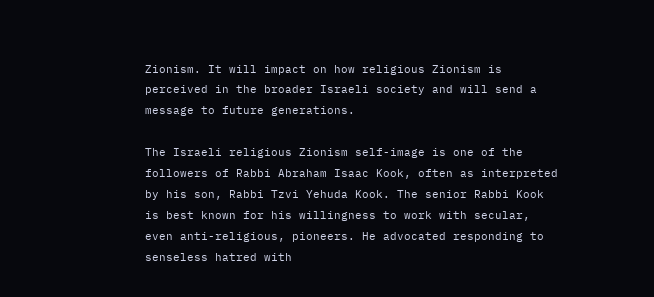Zionism. It will impact on how religious Zionism is perceived in the broader Israeli society and will send a message to future generations.

The Israeli religious Zionism self-image is one of the followers of Rabbi Abraham Isaac Kook, often as interpreted by his son, Rabbi Tzvi Yehuda Kook. The senior Rabbi Kook is best known for his willingness to work with secular, even anti-religious, pioneers. He advocated responding to senseless hatred with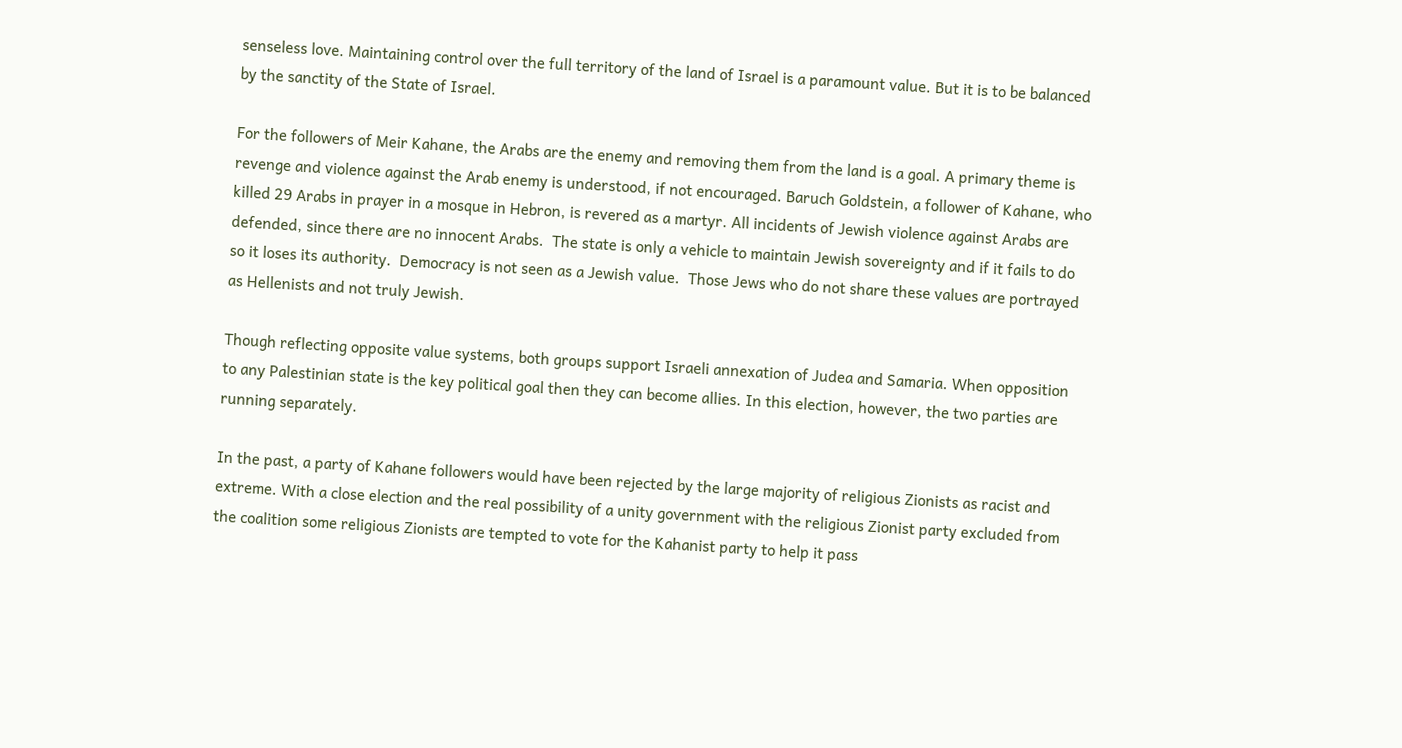senseless love. Maintaining control over the full territory of the land of Israel is a paramount value. But it is to be balanced by the sanctity of the State of Israel.

For the followers of Meir Kahane, the Arabs are the enemy and removing them from the land is a goal. A primary theme is revenge and violence against the Arab enemy is understood, if not encouraged. Baruch Goldstein, a follower of Kahane, who killed 29 Arabs in prayer in a mosque in Hebron, is revered as a martyr. All incidents of Jewish violence against Arabs are defended, since there are no innocent Arabs.  The state is only a vehicle to maintain Jewish sovereignty and if it fails to do so it loses its authority.  Democracy is not seen as a Jewish value.  Those Jews who do not share these values are portrayed as Hellenists and not truly Jewish.

Though reflecting opposite value systems, both groups support Israeli annexation of Judea and Samaria. When opposition to any Palestinian state is the key political goal then they can become allies. In this election, however, the two parties are running separately.

In the past, a party of Kahane followers would have been rejected by the large majority of religious Zionists as racist and extreme. With a close election and the real possibility of a unity government with the religious Zionist party excluded from the coalition some religious Zionists are tempted to vote for the Kahanist party to help it pass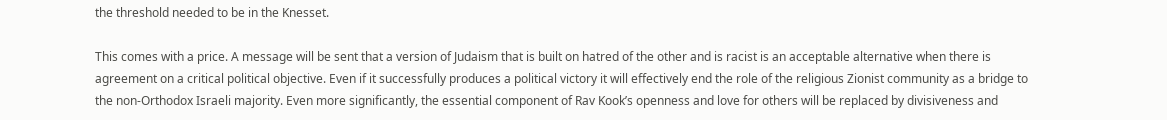the threshold needed to be in the Knesset.

This comes with a price. A message will be sent that a version of Judaism that is built on hatred of the other and is racist is an acceptable alternative when there is agreement on a critical political objective. Even if it successfully produces a political victory it will effectively end the role of the religious Zionist community as a bridge to the non-Orthodox Israeli majority. Even more significantly, the essential component of Rav Kook’s openness and love for others will be replaced by divisiveness and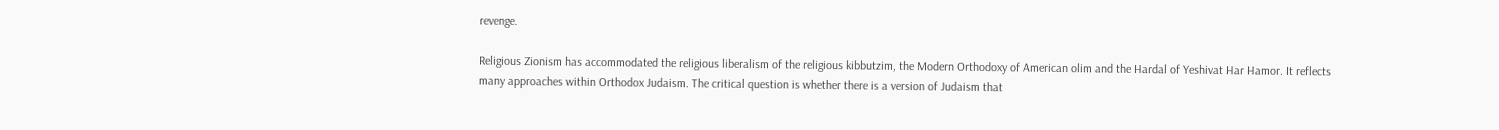revenge.

Religious Zionism has accommodated the religious liberalism of the religious kibbutzim, the Modern Orthodoxy of American olim and the Hardal of Yeshivat Har Hamor. It reflects many approaches within Orthodox Judaism. The critical question is whether there is a version of Judaism that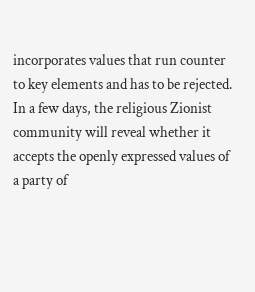incorporates values that run counter to key elements and has to be rejected. In a few days, the religious Zionist community will reveal whether it accepts the openly expressed values of a party of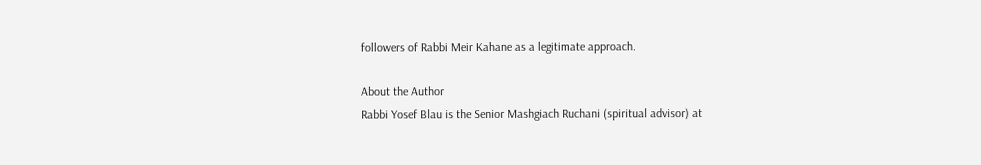followers of Rabbi Meir Kahane as a legitimate approach.

About the Author
Rabbi Yosef Blau is the Senior Mashgiach Ruchani (spiritual advisor) at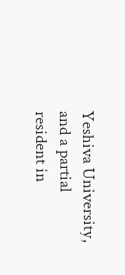Yeshiva University, and a partial resident in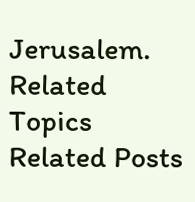Jerusalem.
Related Topics
Related Posts